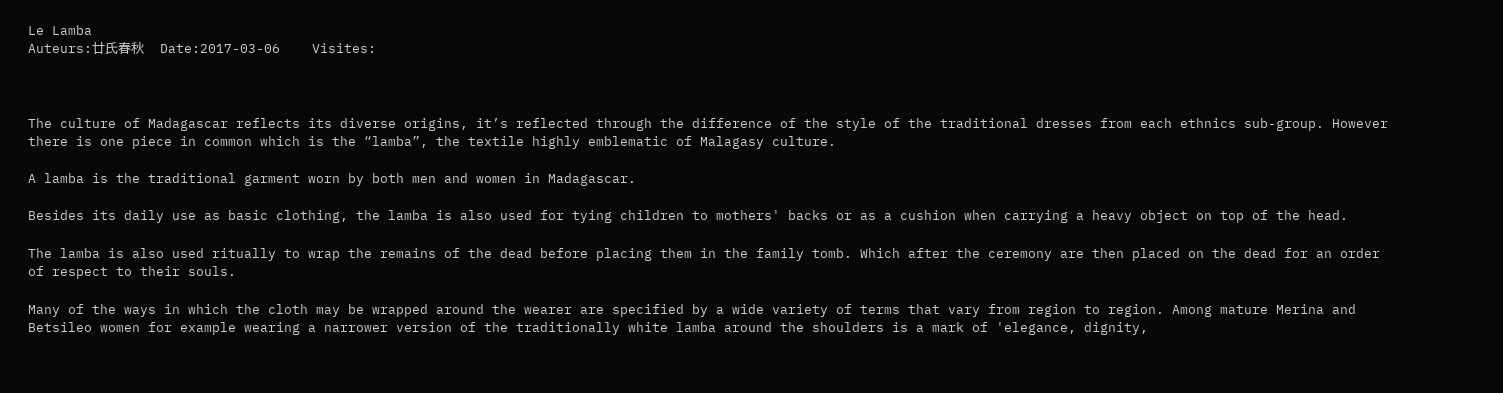Le Lamba
Auteurs:廿氏春秋    Date:2017-03-06    Visites:



The culture of Madagascar reflects its diverse origins, it’s reflected through the difference of the style of the traditional dresses from each ethnics sub-group. However there is one piece in common which is the “lamba”, the textile highly emblematic of Malagasy culture.

A lamba is the traditional garment worn by both men and women in Madagascar.

Besides its daily use as basic clothing, the lamba is also used for tying children to mothers' backs or as a cushion when carrying a heavy object on top of the head.

The lamba is also used ritually to wrap the remains of the dead before placing them in the family tomb. Which after the ceremony are then placed on the dead for an order of respect to their souls.

Many of the ways in which the cloth may be wrapped around the wearer are specified by a wide variety of terms that vary from region to region. Among mature Merina and Betsileo women for example wearing a narrower version of the traditionally white lamba around the shoulders is a mark of 'elegance, dignity,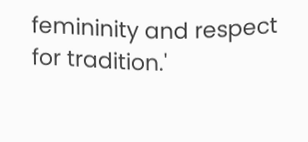femininity and respect for tradition.'